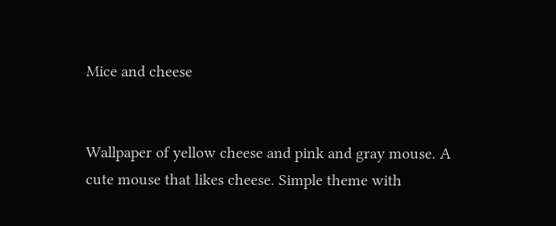Mice and cheese


Wallpaper of yellow cheese and pink and gray mouse. A cute mouse that likes cheese. Simple theme with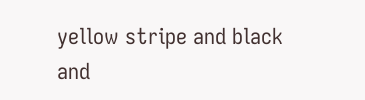yellow stripe and black and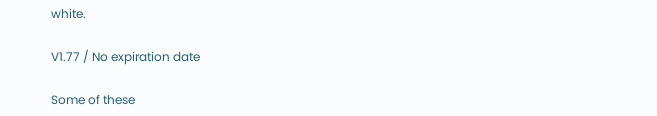white.

V1.77 / No expiration date

Some of these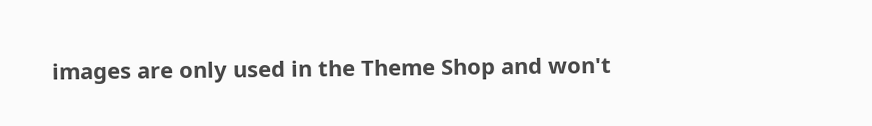images are only used in the Theme Shop and won't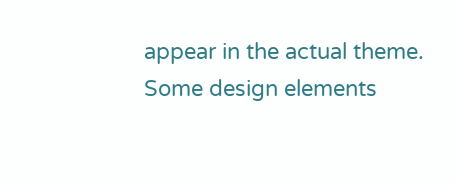appear in the actual theme. Some design elements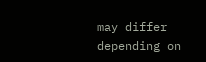may differ depending on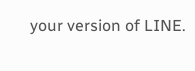your version of LINE.